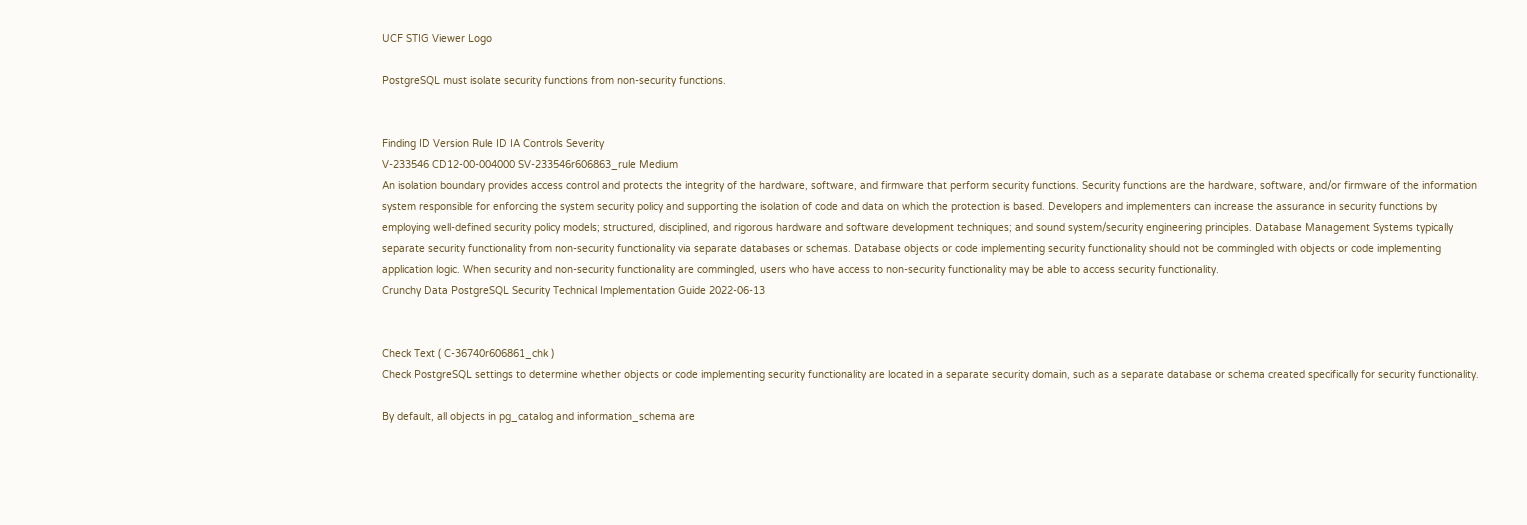UCF STIG Viewer Logo

PostgreSQL must isolate security functions from non-security functions.


Finding ID Version Rule ID IA Controls Severity
V-233546 CD12-00-004000 SV-233546r606863_rule Medium
An isolation boundary provides access control and protects the integrity of the hardware, software, and firmware that perform security functions. Security functions are the hardware, software, and/or firmware of the information system responsible for enforcing the system security policy and supporting the isolation of code and data on which the protection is based. Developers and implementers can increase the assurance in security functions by employing well-defined security policy models; structured, disciplined, and rigorous hardware and software development techniques; and sound system/security engineering principles. Database Management Systems typically separate security functionality from non-security functionality via separate databases or schemas. Database objects or code implementing security functionality should not be commingled with objects or code implementing application logic. When security and non-security functionality are commingled, users who have access to non-security functionality may be able to access security functionality.
Crunchy Data PostgreSQL Security Technical Implementation Guide 2022-06-13


Check Text ( C-36740r606861_chk )
Check PostgreSQL settings to determine whether objects or code implementing security functionality are located in a separate security domain, such as a separate database or schema created specifically for security functionality.

By default, all objects in pg_catalog and information_schema are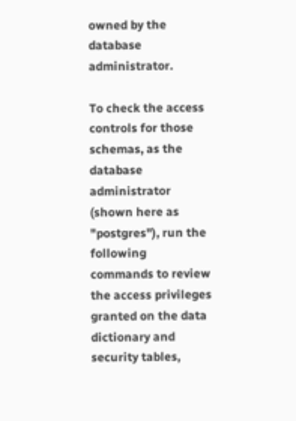owned by the database administrator.

To check the access controls for those schemas, as the database administrator (shown here as "postgres"), run the following commands to review the access privileges granted on the data dictionary and security tables,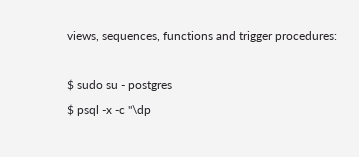views, sequences, functions and trigger procedures:

$ sudo su - postgres
$ psql -x -c "\dp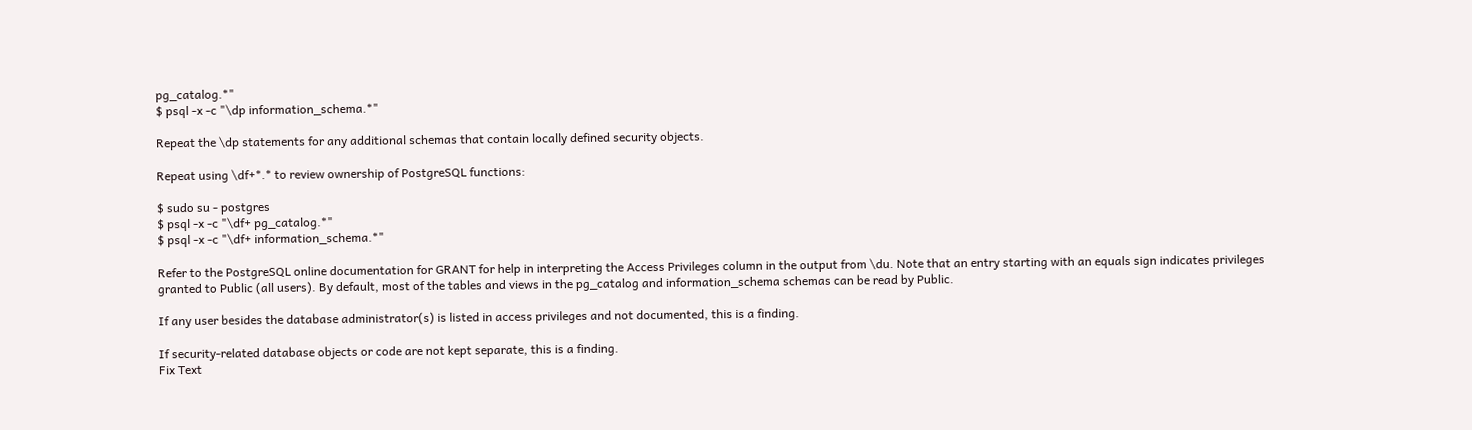pg_catalog.*"
$ psql -x -c "\dp information_schema.*"

Repeat the \dp statements for any additional schemas that contain locally defined security objects.

Repeat using \df+*.* to review ownership of PostgreSQL functions:

$ sudo su - postgres
$ psql -x -c "\df+ pg_catalog.*"
$ psql -x -c "\df+ information_schema.*"

Refer to the PostgreSQL online documentation for GRANT for help in interpreting the Access Privileges column in the output from \du. Note that an entry starting with an equals sign indicates privileges granted to Public (all users). By default, most of the tables and views in the pg_catalog and information_schema schemas can be read by Public.

If any user besides the database administrator(s) is listed in access privileges and not documented, this is a finding.

If security-related database objects or code are not kept separate, this is a finding.
Fix Text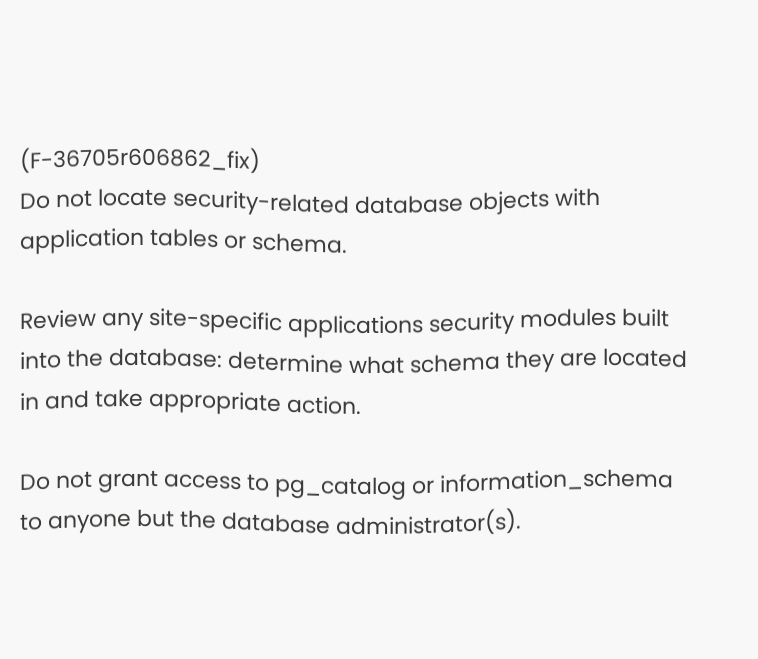(F-36705r606862_fix)
Do not locate security-related database objects with application tables or schema.

Review any site-specific applications security modules built into the database: determine what schema they are located in and take appropriate action.

Do not grant access to pg_catalog or information_schema to anyone but the database administrator(s).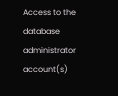Access to the database administrator account(s)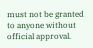must not be granted to anyone without official approval.